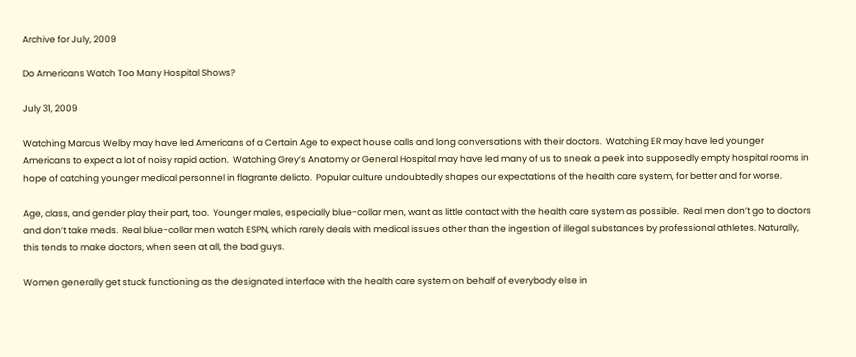Archive for July, 2009

Do Americans Watch Too Many Hospital Shows?

July 31, 2009

Watching Marcus Welby may have led Americans of a Certain Age to expect house calls and long conversations with their doctors.  Watching ER may have led younger Americans to expect a lot of noisy rapid action.  Watching Grey’s Anatomy or General Hospital may have led many of us to sneak a peek into supposedly empty hospital rooms in hope of catching younger medical personnel in flagrante delicto.  Popular culture undoubtedly shapes our expectations of the health care system, for better and for worse.

Age, class, and gender play their part, too.  Younger males, especially blue-collar men, want as little contact with the health care system as possible.  Real men don’t go to doctors and don’t take meds.  Real blue-collar men watch ESPN, which rarely deals with medical issues other than the ingestion of illegal substances by professional athletes. Naturally, this tends to make doctors, when seen at all, the bad guys.

Women generally get stuck functioning as the designated interface with the health care system on behalf of everybody else in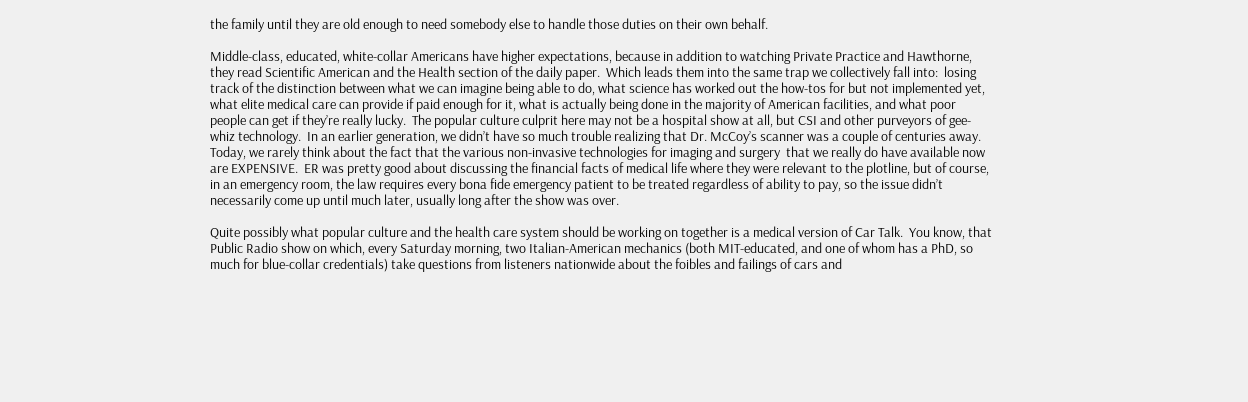the family until they are old enough to need somebody else to handle those duties on their own behalf.

Middle-class, educated, white-collar Americans have higher expectations, because in addition to watching Private Practice and Hawthorne, they read Scientific American and the Health section of the daily paper.  Which leads them into the same trap we collectively fall into:  losing track of the distinction between what we can imagine being able to do, what science has worked out the how-tos for but not implemented yet, what elite medical care can provide if paid enough for it, what is actually being done in the majority of American facilities, and what poor people can get if they’re really lucky.  The popular culture culprit here may not be a hospital show at all, but CSI and other purveyors of gee-whiz technology.  In an earlier generation, we didn’t have so much trouble realizing that Dr. McCoy’s scanner was a couple of centuries away. Today, we rarely think about the fact that the various non-invasive technologies for imaging and surgery  that we really do have available now are EXPENSIVE.  ER was pretty good about discussing the financial facts of medical life where they were relevant to the plotline, but of course, in an emergency room, the law requires every bona fide emergency patient to be treated regardless of ability to pay, so the issue didn’t necessarily come up until much later, usually long after the show was over.

Quite possibly what popular culture and the health care system should be working on together is a medical version of Car Talk.  You know, that Public Radio show on which, every Saturday morning, two Italian-American mechanics (both MIT-educated, and one of whom has a PhD, so much for blue-collar credentials) take questions from listeners nationwide about the foibles and failings of cars and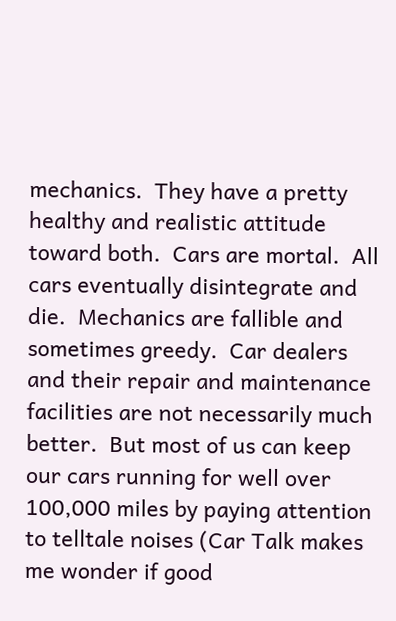mechanics.  They have a pretty healthy and realistic attitude toward both.  Cars are mortal.  All cars eventually disintegrate and die.  Mechanics are fallible and sometimes greedy.  Car dealers and their repair and maintenance facilities are not necessarily much better.  But most of us can keep our cars running for well over 100,000 miles by paying attention to telltale noises (Car Talk makes me wonder if good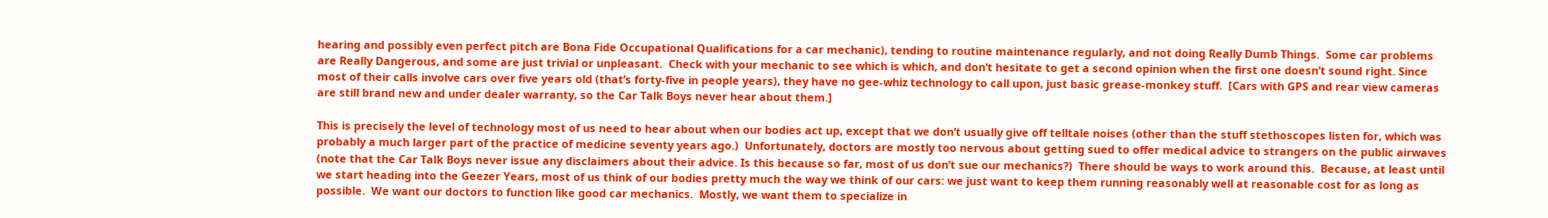hearing and possibly even perfect pitch are Bona Fide Occupational Qualifications for a car mechanic), tending to routine maintenance regularly, and not doing Really Dumb Things.  Some car problems are Really Dangerous, and some are just trivial or unpleasant.  Check with your mechanic to see which is which, and don’t hesitate to get a second opinion when the first one doesn’t sound right. Since most of their calls involve cars over five years old (that’s forty-five in people years), they have no gee-whiz technology to call upon, just basic grease-monkey stuff.  [Cars with GPS and rear view cameras are still brand new and under dealer warranty, so the Car Talk Boys never hear about them.]

This is precisely the level of technology most of us need to hear about when our bodies act up, except that we don’t usually give off telltale noises (other than the stuff stethoscopes listen for, which was probably a much larger part of the practice of medicine seventy years ago.)  Unfortunately, doctors are mostly too nervous about getting sued to offer medical advice to strangers on the public airwaves (note that the Car Talk Boys never issue any disclaimers about their advice. Is this because so far, most of us don’t sue our mechanics?)  There should be ways to work around this.  Because, at least until we start heading into the Geezer Years, most of us think of our bodies pretty much the way we think of our cars: we just want to keep them running reasonably well at reasonable cost for as long as possible.  We want our doctors to function like good car mechanics.  Mostly, we want them to specialize in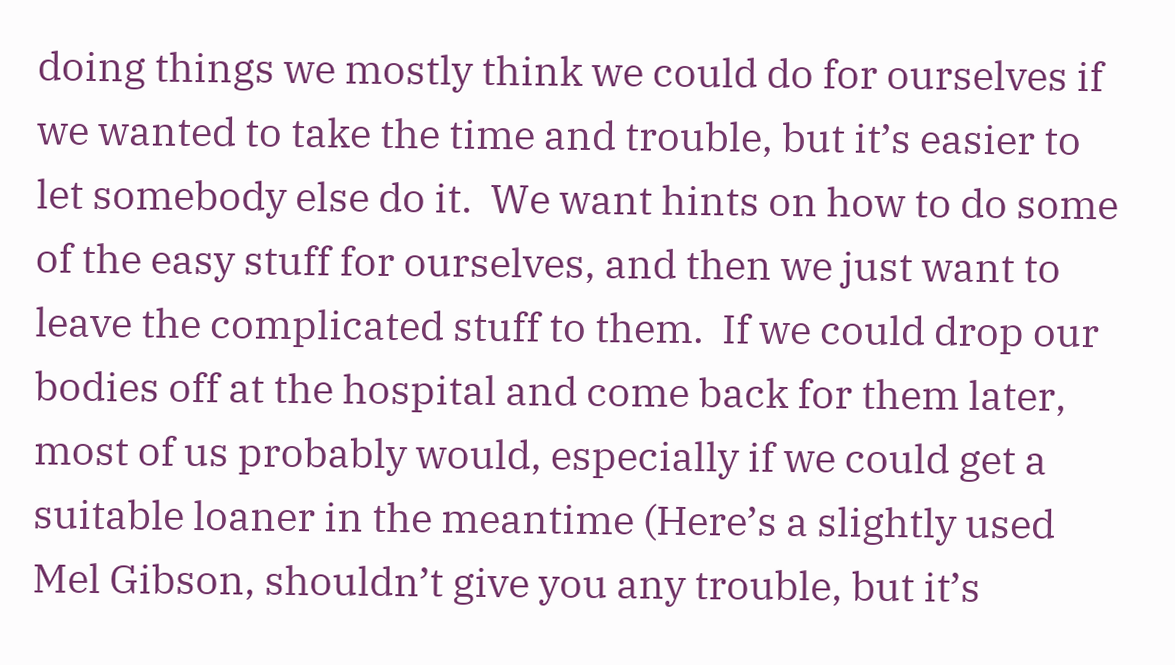doing things we mostly think we could do for ourselves if we wanted to take the time and trouble, but it’s easier to let somebody else do it.  We want hints on how to do some of the easy stuff for ourselves, and then we just want to leave the complicated stuff to them.  If we could drop our bodies off at the hospital and come back for them later, most of us probably would, especially if we could get a suitable loaner in the meantime (Here’s a slightly used Mel Gibson, shouldn’t give you any trouble, but it’s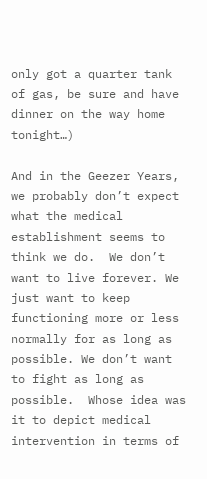only got a quarter tank of gas, be sure and have dinner on the way home tonight…)

And in the Geezer Years, we probably don’t expect what the medical establishment seems to think we do.  We don’t want to live forever. We just want to keep functioning more or less normally for as long as possible. We don’t want to fight as long as possible.  Whose idea was it to depict medical intervention in terms of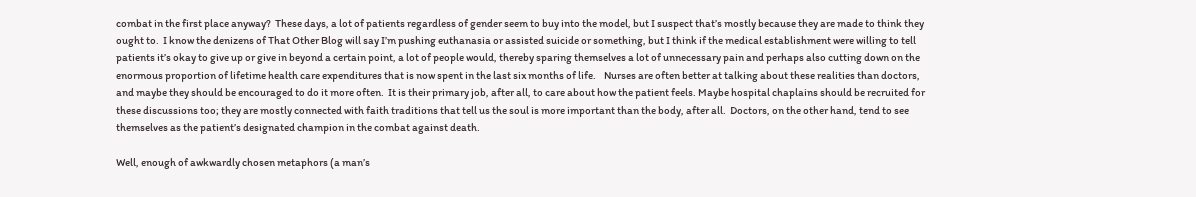combat in the first place anyway?  These days, a lot of patients regardless of gender seem to buy into the model, but I suspect that’s mostly because they are made to think they ought to.  I know the denizens of That Other Blog will say I’m pushing euthanasia or assisted suicide or something, but I think if the medical establishment were willing to tell patients it’s okay to give up or give in beyond a certain point, a lot of people would, thereby sparing themselves a lot of unnecessary pain and perhaps also cutting down on the enormous proportion of lifetime health care expenditures that is now spent in the last six months of life.    Nurses are often better at talking about these realities than doctors, and maybe they should be encouraged to do it more often.  It is their primary job, after all, to care about how the patient feels. Maybe hospital chaplains should be recruited for these discussions too; they are mostly connected with faith traditions that tell us the soul is more important than the body, after all.  Doctors, on the other hand, tend to see themselves as the patient’s designated champion in the combat against death.

Well, enough of awkwardly chosen metaphors (a man’s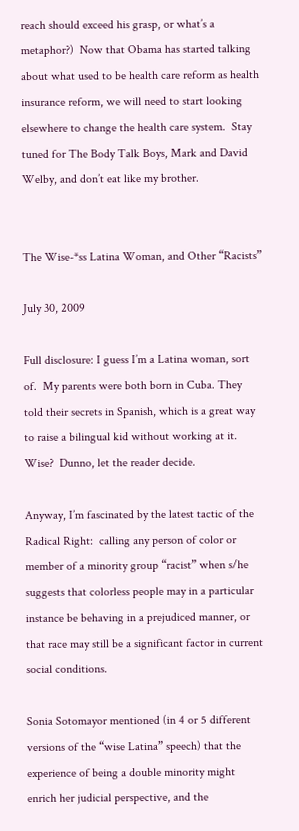reach should exceed his grasp, or what’s a metaphor?)  Now that Obama has started talking about what used to be health care reform as health insurance reform, we will need to start looking elsewhere to change the health care system.  Stay tuned for The Body Talk Boys, Mark and David Welby, and don’t eat like my brother.


The Wise-*ss Latina Woman, and Other “Racists”

July 30, 2009

Full disclosure: I guess I’m a Latina woman, sort of.  My parents were both born in Cuba. They told their secrets in Spanish, which is a great way to raise a bilingual kid without working at it.  Wise?  Dunno, let the reader decide.

Anyway, I’m fascinated by the latest tactic of the Radical Right:  calling any person of color or member of a minority group “racist” when s/he suggests that colorless people may in a particular instance be behaving in a prejudiced manner, or that race may still be a significant factor in current social conditions.

Sonia Sotomayor mentioned (in 4 or 5 different versions of the “wise Latina” speech) that the experience of being a double minority might enrich her judicial perspective, and the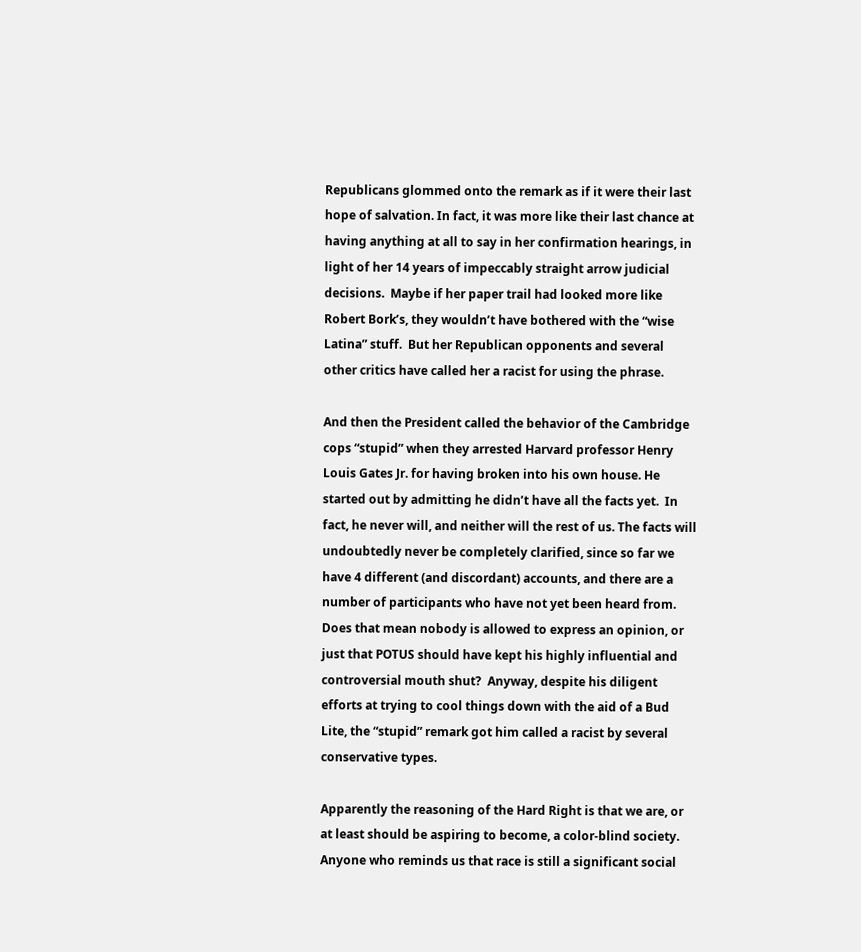Republicans glommed onto the remark as if it were their last hope of salvation. In fact, it was more like their last chance at having anything at all to say in her confirmation hearings, in light of her 14 years of impeccably straight arrow judicial decisions.  Maybe if her paper trail had looked more like Robert Bork’s, they wouldn’t have bothered with the “wise Latina” stuff.  But her Republican opponents and several other critics have called her a racist for using the phrase.

And then the President called the behavior of the Cambridge cops “stupid” when they arrested Harvard professor Henry Louis Gates Jr. for having broken into his own house. He started out by admitting he didn’t have all the facts yet.  In fact, he never will, and neither will the rest of us. The facts will undoubtedly never be completely clarified, since so far we have 4 different (and discordant) accounts, and there are a number of participants who have not yet been heard from.  Does that mean nobody is allowed to express an opinion, or just that POTUS should have kept his highly influential and controversial mouth shut?  Anyway, despite his diligent efforts at trying to cool things down with the aid of a Bud Lite, the “stupid” remark got him called a racist by several conservative types.

Apparently the reasoning of the Hard Right is that we are, or at least should be aspiring to become, a color-blind society.  Anyone who reminds us that race is still a significant social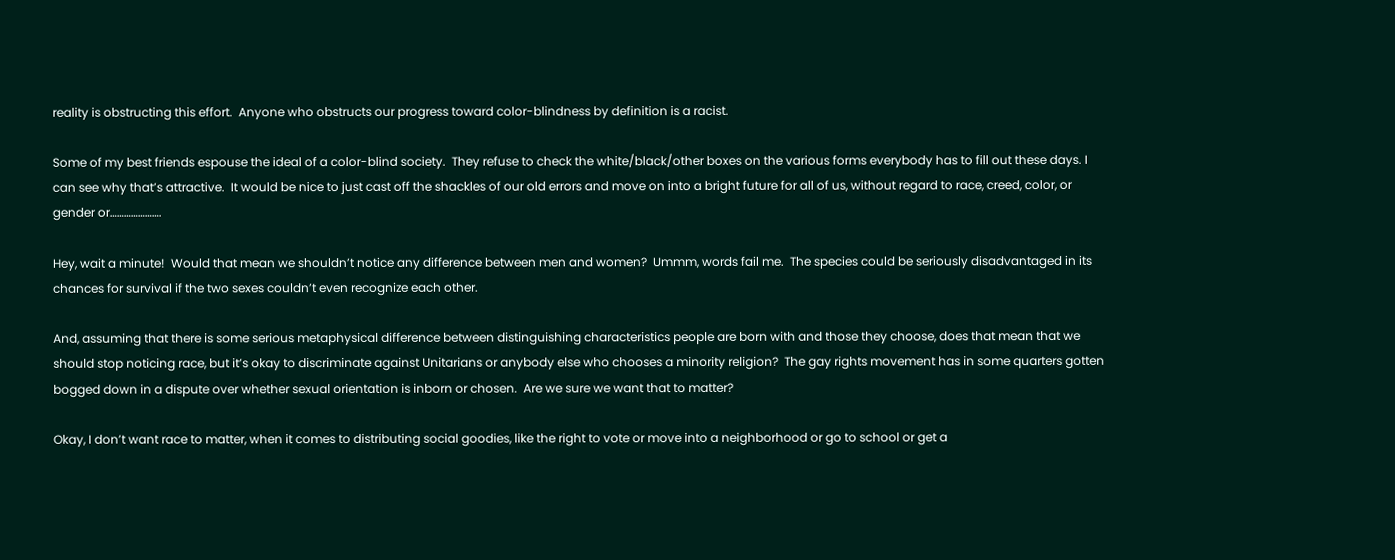reality is obstructing this effort.  Anyone who obstructs our progress toward color-blindness by definition is a racist.

Some of my best friends espouse the ideal of a color-blind society.  They refuse to check the white/black/other boxes on the various forms everybody has to fill out these days. I can see why that’s attractive.  It would be nice to just cast off the shackles of our old errors and move on into a bright future for all of us, without regard to race, creed, color, or gender or………………….

Hey, wait a minute!  Would that mean we shouldn’t notice any difference between men and women?  Ummm, words fail me.  The species could be seriously disadvantaged in its chances for survival if the two sexes couldn’t even recognize each other.

And, assuming that there is some serious metaphysical difference between distinguishing characteristics people are born with and those they choose, does that mean that we should stop noticing race, but it’s okay to discriminate against Unitarians or anybody else who chooses a minority religion?  The gay rights movement has in some quarters gotten bogged down in a dispute over whether sexual orientation is inborn or chosen.  Are we sure we want that to matter?

Okay, I don’t want race to matter, when it comes to distributing social goodies, like the right to vote or move into a neighborhood or go to school or get a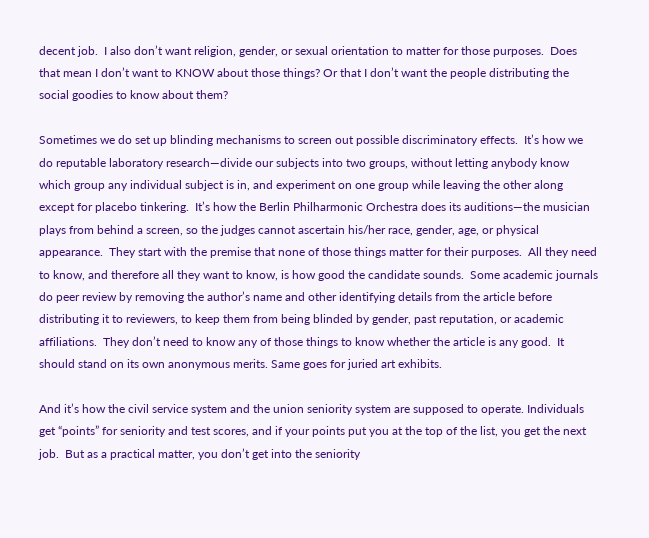decent job.  I also don’t want religion, gender, or sexual orientation to matter for those purposes.  Does that mean I don’t want to KNOW about those things? Or that I don’t want the people distributing the social goodies to know about them?

Sometimes we do set up blinding mechanisms to screen out possible discriminatory effects.  It’s how we do reputable laboratory research—divide our subjects into two groups, without letting anybody know which group any individual subject is in, and experiment on one group while leaving the other along except for placebo tinkering.  It’s how the Berlin Philharmonic Orchestra does its auditions—the musician plays from behind a screen, so the judges cannot ascertain his/her race, gender, age, or physical appearance.  They start with the premise that none of those things matter for their purposes.  All they need to know, and therefore all they want to know, is how good the candidate sounds.  Some academic journals do peer review by removing the author’s name and other identifying details from the article before distributing it to reviewers, to keep them from being blinded by gender, past reputation, or academic affiliations.  They don’t need to know any of those things to know whether the article is any good.  It should stand on its own anonymous merits. Same goes for juried art exhibits.

And it’s how the civil service system and the union seniority system are supposed to operate. Individuals get “points” for seniority and test scores, and if your points put you at the top of the list, you get the next job.  But as a practical matter, you don’t get into the seniority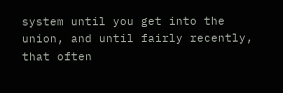system until you get into the union, and until fairly recently, that often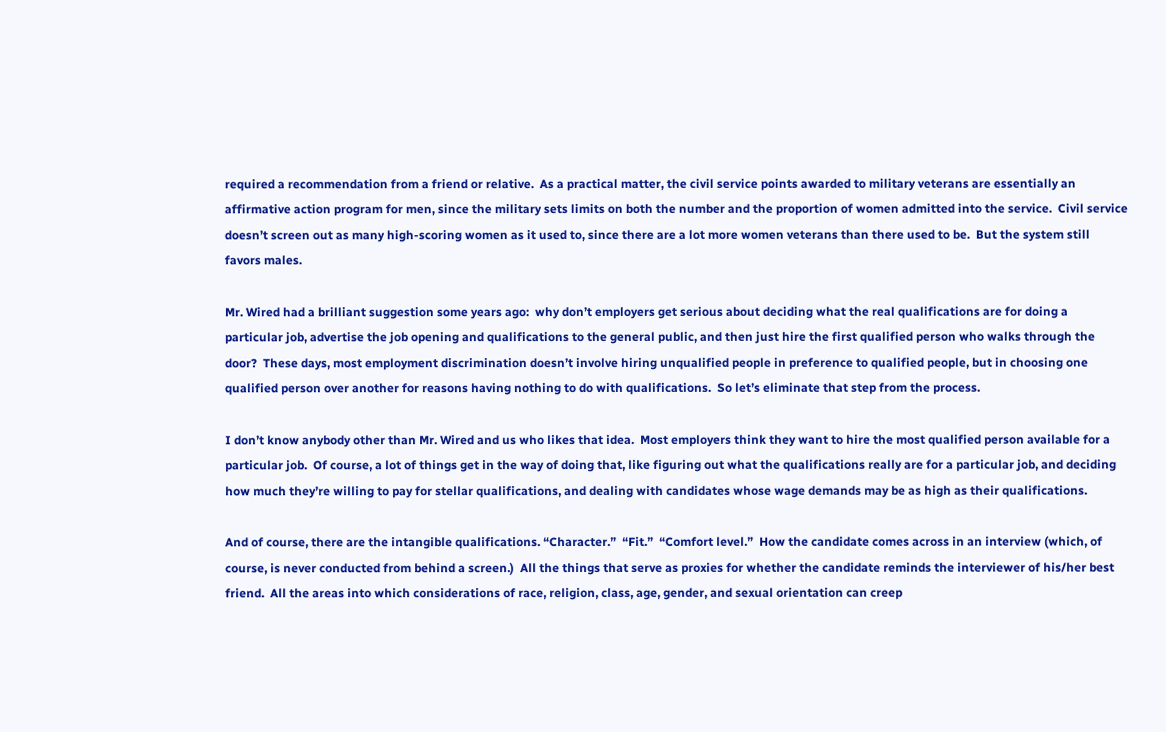required a recommendation from a friend or relative.  As a practical matter, the civil service points awarded to military veterans are essentially an affirmative action program for men, since the military sets limits on both the number and the proportion of women admitted into the service.  Civil service doesn’t screen out as many high-scoring women as it used to, since there are a lot more women veterans than there used to be.  But the system still favors males.

Mr. Wired had a brilliant suggestion some years ago:  why don’t employers get serious about deciding what the real qualifications are for doing a particular job, advertise the job opening and qualifications to the general public, and then just hire the first qualified person who walks through the door?  These days, most employment discrimination doesn’t involve hiring unqualified people in preference to qualified people, but in choosing one qualified person over another for reasons having nothing to do with qualifications.  So let’s eliminate that step from the process.

I don’t know anybody other than Mr. Wired and us who likes that idea.  Most employers think they want to hire the most qualified person available for a particular job.  Of course, a lot of things get in the way of doing that, like figuring out what the qualifications really are for a particular job, and deciding how much they’re willing to pay for stellar qualifications, and dealing with candidates whose wage demands may be as high as their qualifications.

And of course, there are the intangible qualifications. “Character.”  “Fit.”  “Comfort level.”  How the candidate comes across in an interview (which, of course, is never conducted from behind a screen.)  All the things that serve as proxies for whether the candidate reminds the interviewer of his/her best friend.  All the areas into which considerations of race, religion, class, age, gender, and sexual orientation can creep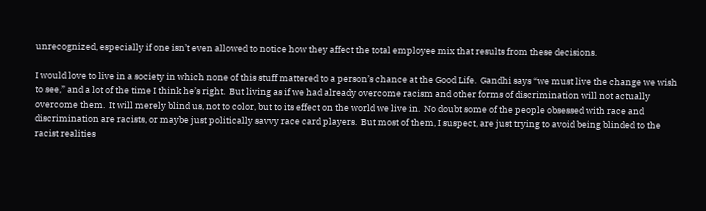unrecognized, especially if one isn’t even allowed to notice how they affect the total employee mix that results from these decisions.

I would love to live in a society in which none of this stuff mattered to a person’s chance at the Good Life.  Gandhi says “we must live the change we wish to see,” and a lot of the time I think he’s right.  But living as if we had already overcome racism and other forms of discrimination will not actually overcome them.  It will merely blind us, not to color, but to its effect on the world we live in.  No doubt some of the people obsessed with race and discrimination are racists, or maybe just politically savvy race card players.  But most of them, I suspect, are just trying to avoid being blinded to the racist realities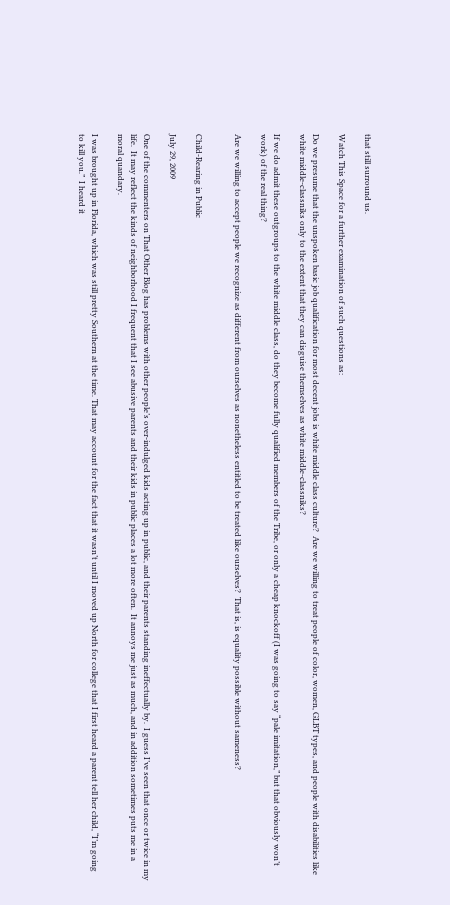that still surround us.

Watch This Space for a further examination of such questions as:

Do we presume that the unspoken basic job qualification for most decent jobs is white middle class culture?  Are we willing to treat people of color, women, GLBT types, and people with disabilities like white middle-classniks only to the extent that they can disguise themselves as white middle-classniks?

If we do admit these outgroups to the white middle class, do they become fully qualified members of the Tribe, or only a cheap knockoff (I was going to say “pale imitation,” but that obviously won’t work) of the real thing?

Are we willing to accept people we recognize as different from ourselves as nonetheless entitled to be treated like ourselves?  That is, is equality possible without sameness?


Child-Rearing in Public

July 29, 2009

One of the commenters on That Other Blog has problems with other people’s over-indulged kids acting up in public, and their parents standing ineffectually by.  I guess I’ve seen that once or twice in my life.  It may reflect the kinds of neighborhood I frequent that I see abusive parents and their kids in public places a lot more often.  It annoys me just as much, and in addition sometimes puts me in a moral quandary.

I was brought up in Florida, which was still pretty Southern at the time. That may account for the fact that it wasn’t until I moved up North for college that I first heard a parent tell her child, “I’m going to kill you.”  I heard it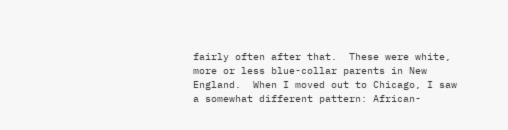fairly often after that.  These were white, more or less blue-collar parents in New England.  When I moved out to Chicago, I saw a somewhat different pattern: African-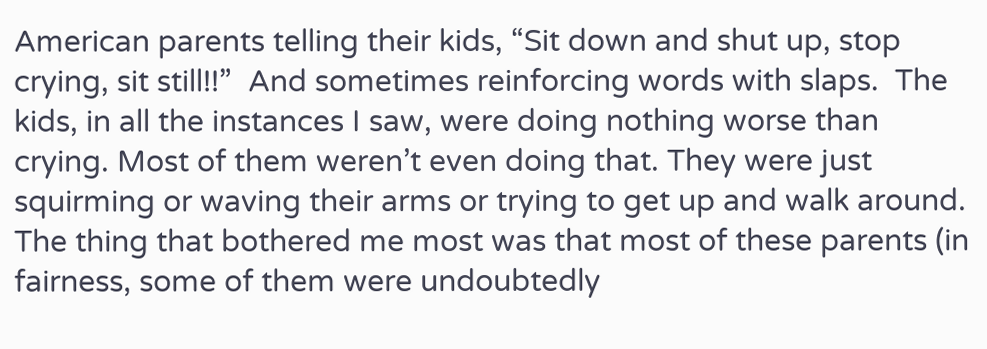American parents telling their kids, “Sit down and shut up, stop crying, sit still!!”  And sometimes reinforcing words with slaps.  The kids, in all the instances I saw, were doing nothing worse than crying. Most of them weren’t even doing that. They were just squirming or waving their arms or trying to get up and walk around. The thing that bothered me most was that most of these parents (in fairness, some of them were undoubtedly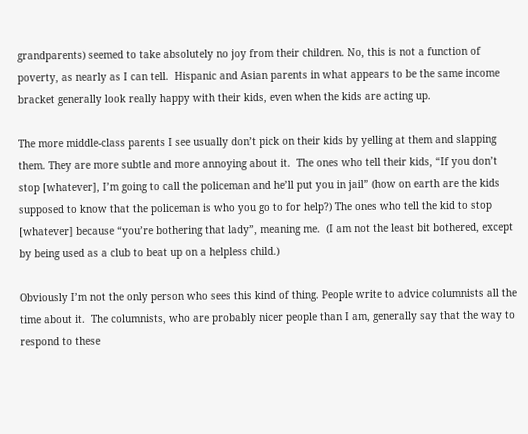grandparents) seemed to take absolutely no joy from their children. No, this is not a function of poverty, as nearly as I can tell.  Hispanic and Asian parents in what appears to be the same income bracket generally look really happy with their kids, even when the kids are acting up.

The more middle-class parents I see usually don’t pick on their kids by yelling at them and slapping them. They are more subtle and more annoying about it.  The ones who tell their kids, “If you don’t stop [whatever], I’m going to call the policeman and he’ll put you in jail” (how on earth are the kids supposed to know that the policeman is who you go to for help?) The ones who tell the kid to stop [whatever] because “you’re bothering that lady”, meaning me.  (I am not the least bit bothered, except by being used as a club to beat up on a helpless child.)

Obviously I’m not the only person who sees this kind of thing. People write to advice columnists all the time about it.  The columnists, who are probably nicer people than I am, generally say that the way to respond to these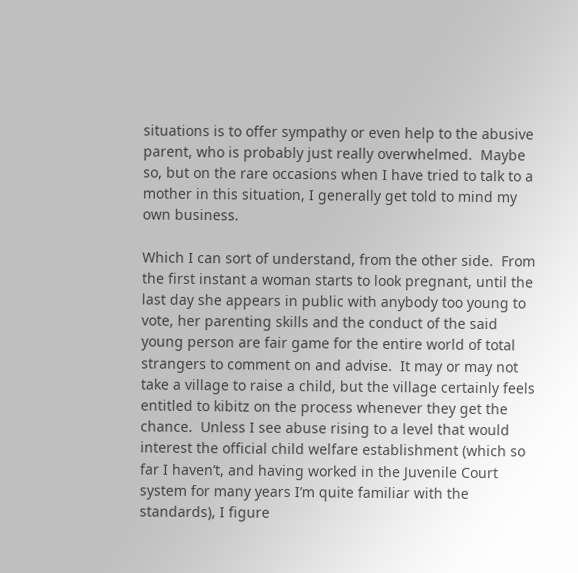situations is to offer sympathy or even help to the abusive parent, who is probably just really overwhelmed.  Maybe so, but on the rare occasions when I have tried to talk to a mother in this situation, I generally get told to mind my own business.

Which I can sort of understand, from the other side.  From the first instant a woman starts to look pregnant, until the last day she appears in public with anybody too young to vote, her parenting skills and the conduct of the said young person are fair game for the entire world of total strangers to comment on and advise.  It may or may not take a village to raise a child, but the village certainly feels entitled to kibitz on the process whenever they get the chance.  Unless I see abuse rising to a level that would interest the official child welfare establishment (which so far I haven’t, and having worked in the Juvenile Court system for many years I’m quite familiar with the standards), I figure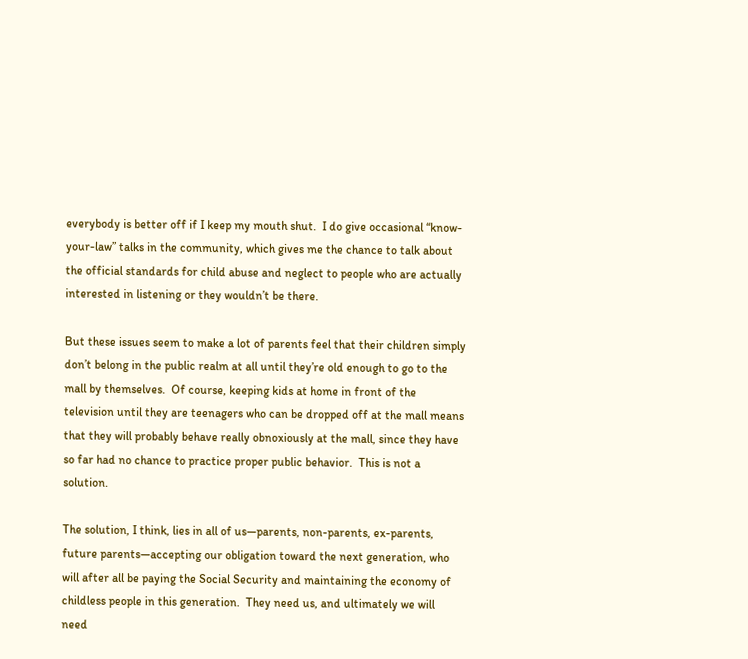everybody is better off if I keep my mouth shut.  I do give occasional “know-your-law” talks in the community, which gives me the chance to talk about the official standards for child abuse and neglect to people who are actually interested in listening or they wouldn’t be there.

But these issues seem to make a lot of parents feel that their children simply don’t belong in the public realm at all until they’re old enough to go to the mall by themselves.  Of course, keeping kids at home in front of the television until they are teenagers who can be dropped off at the mall means that they will probably behave really obnoxiously at the mall, since they have so far had no chance to practice proper public behavior.  This is not a solution.

The solution, I think, lies in all of us—parents, non-parents, ex-parents, future parents—accepting our obligation toward the next generation, who will after all be paying the Social Security and maintaining the economy of childless people in this generation.  They need us, and ultimately we will need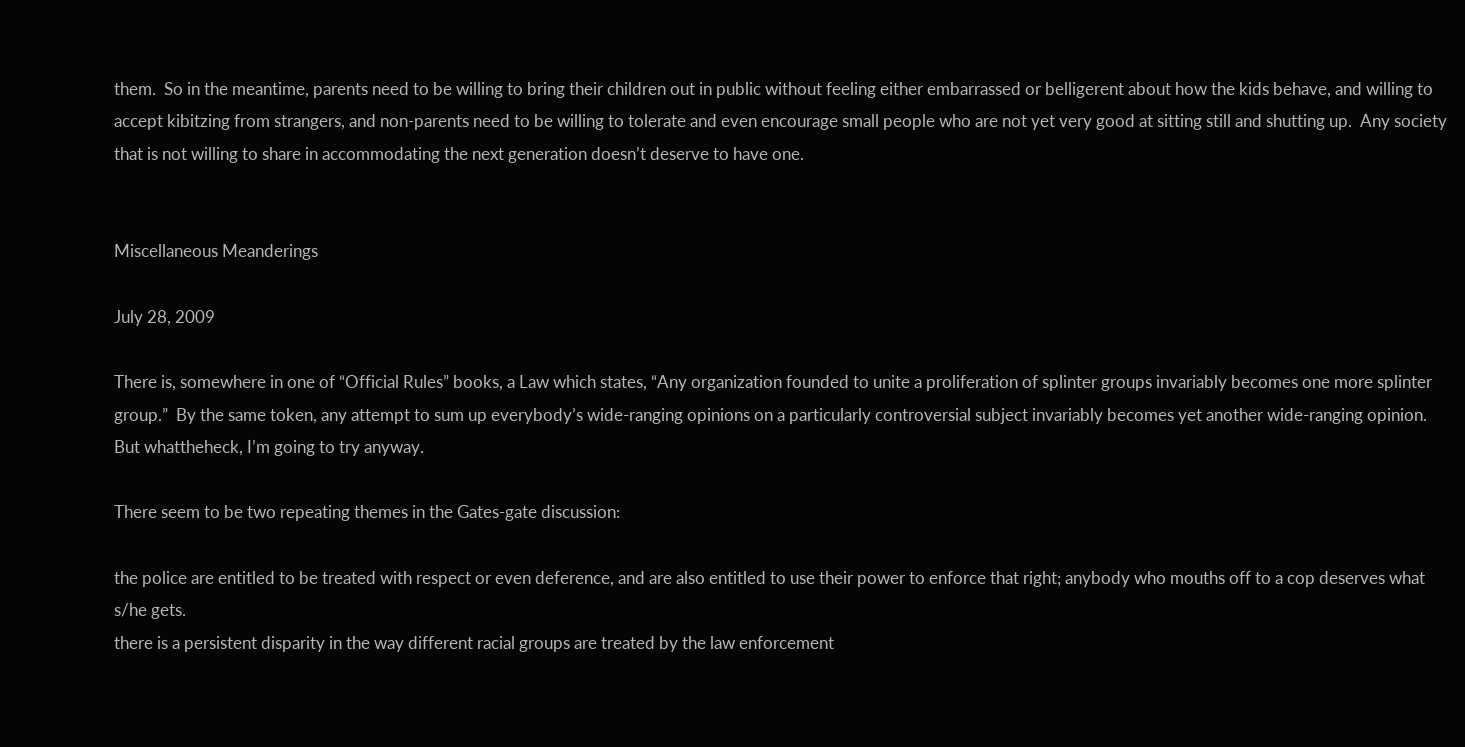them.  So in the meantime, parents need to be willing to bring their children out in public without feeling either embarrassed or belligerent about how the kids behave, and willing to accept kibitzing from strangers, and non-parents need to be willing to tolerate and even encourage small people who are not yet very good at sitting still and shutting up.  Any society that is not willing to share in accommodating the next generation doesn’t deserve to have one.


Miscellaneous Meanderings

July 28, 2009

There is, somewhere in one of “Official Rules” books, a Law which states, “Any organization founded to unite a proliferation of splinter groups invariably becomes one more splinter group.”  By the same token, any attempt to sum up everybody’s wide-ranging opinions on a particularly controversial subject invariably becomes yet another wide-ranging opinion.  But whattheheck, I’m going to try anyway.

There seem to be two repeating themes in the Gates-gate discussion:

the police are entitled to be treated with respect or even deference, and are also entitled to use their power to enforce that right; anybody who mouths off to a cop deserves what s/he gets.
there is a persistent disparity in the way different racial groups are treated by the law enforcement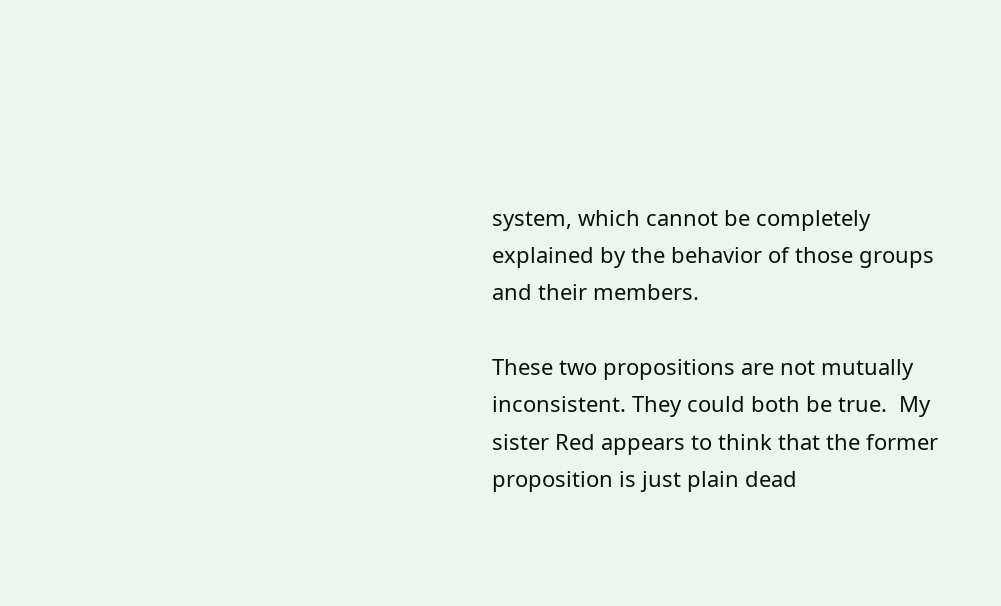system, which cannot be completely explained by the behavior of those groups and their members.

These two propositions are not mutually inconsistent. They could both be true.  My sister Red appears to think that the former proposition is just plain dead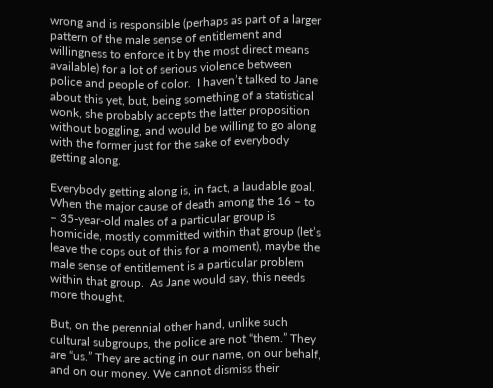wrong and is responsible (perhaps as part of a larger pattern of the male sense of entitlement and willingness to enforce it by the most direct means available) for a lot of serious violence between police and people of color.  I haven’t talked to Jane about this yet, but, being something of a statistical wonk, she probably accepts the latter proposition without boggling, and would be willing to go along with the former just for the sake of everybody getting along.

Everybody getting along is, in fact, a laudable goal.  When the major cause of death among the 16 – to – 35-year-old males of a particular group is homicide, mostly committed within that group (let’s leave the cops out of this for a moment), maybe the male sense of entitlement is a particular problem within that group.  As Jane would say, this needs more thought.

But, on the perennial other hand, unlike such cultural subgroups, the police are not “them.” They are “us.” They are acting in our name, on our behalf, and on our money. We cannot dismiss their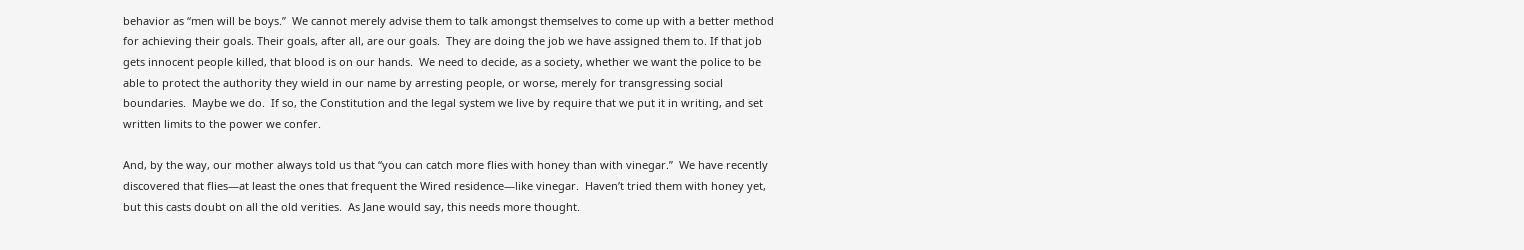behavior as “men will be boys.”  We cannot merely advise them to talk amongst themselves to come up with a better method for achieving their goals. Their goals, after all, are our goals.  They are doing the job we have assigned them to. If that job gets innocent people killed, that blood is on our hands.  We need to decide, as a society, whether we want the police to be able to protect the authority they wield in our name by arresting people, or worse, merely for transgressing social boundaries.  Maybe we do.  If so, the Constitution and the legal system we live by require that we put it in writing, and set written limits to the power we confer.

And, by the way, our mother always told us that “you can catch more flies with honey than with vinegar.”  We have recently discovered that flies—at least the ones that frequent the Wired residence—like vinegar.  Haven’t tried them with honey yet, but this casts doubt on all the old verities.  As Jane would say, this needs more thought.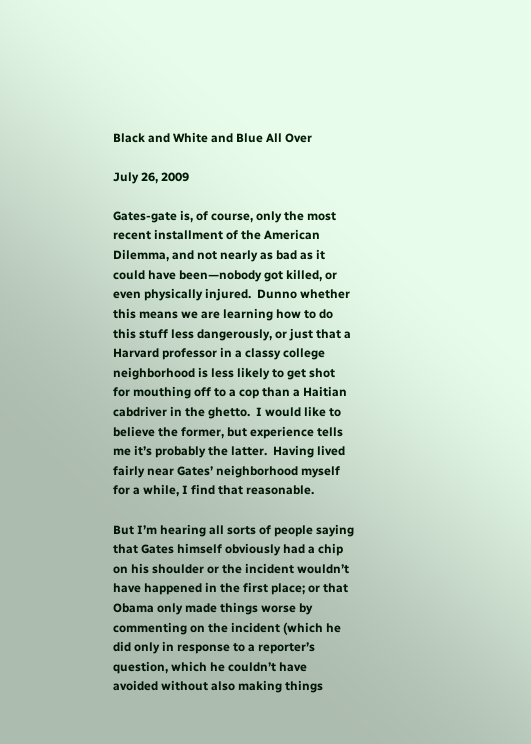Black and White and Blue All Over

July 26, 2009

Gates-gate is, of course, only the most recent installment of the American Dilemma, and not nearly as bad as it could have been—nobody got killed, or even physically injured.  Dunno whether this means we are learning how to do this stuff less dangerously, or just that a Harvard professor in a classy college neighborhood is less likely to get shot for mouthing off to a cop than a Haitian cabdriver in the ghetto.  I would like to believe the former, but experience tells me it’s probably the latter.  Having lived fairly near Gates’ neighborhood myself for a while, I find that reasonable.

But I’m hearing all sorts of people saying that Gates himself obviously had a chip on his shoulder or the incident wouldn’t have happened in the first place; or that Obama only made things worse by commenting on the incident (which he did only in response to a reporter’s question, which he couldn’t have avoided without also making things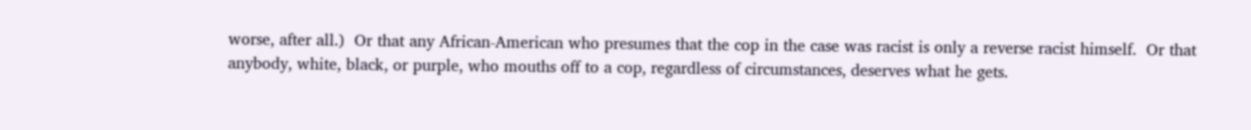worse, after all.)  Or that any African-American who presumes that the cop in the case was racist is only a reverse racist himself.  Or that anybody, white, black, or purple, who mouths off to a cop, regardless of circumstances, deserves what he gets.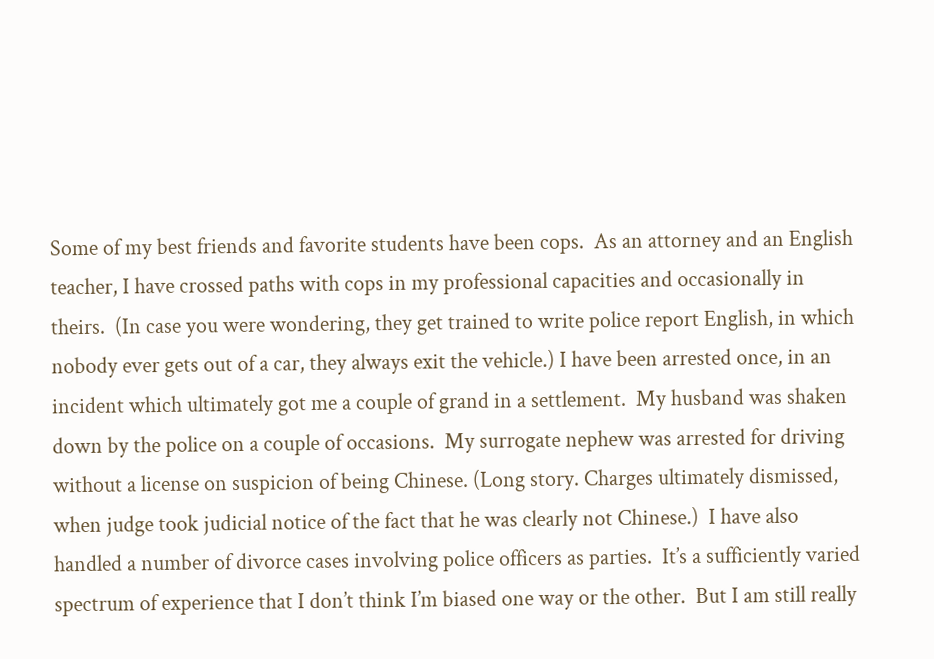Some of my best friends and favorite students have been cops.  As an attorney and an English teacher, I have crossed paths with cops in my professional capacities and occasionally in theirs.  (In case you were wondering, they get trained to write police report English, in which nobody ever gets out of a car, they always exit the vehicle.) I have been arrested once, in an incident which ultimately got me a couple of grand in a settlement.  My husband was shaken down by the police on a couple of occasions.  My surrogate nephew was arrested for driving without a license on suspicion of being Chinese. (Long story. Charges ultimately dismissed, when judge took judicial notice of the fact that he was clearly not Chinese.)  I have also handled a number of divorce cases involving police officers as parties.  It’s a sufficiently varied spectrum of experience that I don’t think I’m biased one way or the other.  But I am still really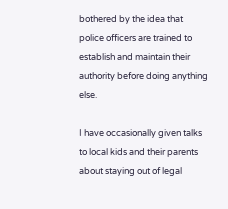bothered by the idea that police officers are trained to establish and maintain their authority before doing anything else.

I have occasionally given talks to local kids and their parents about staying out of legal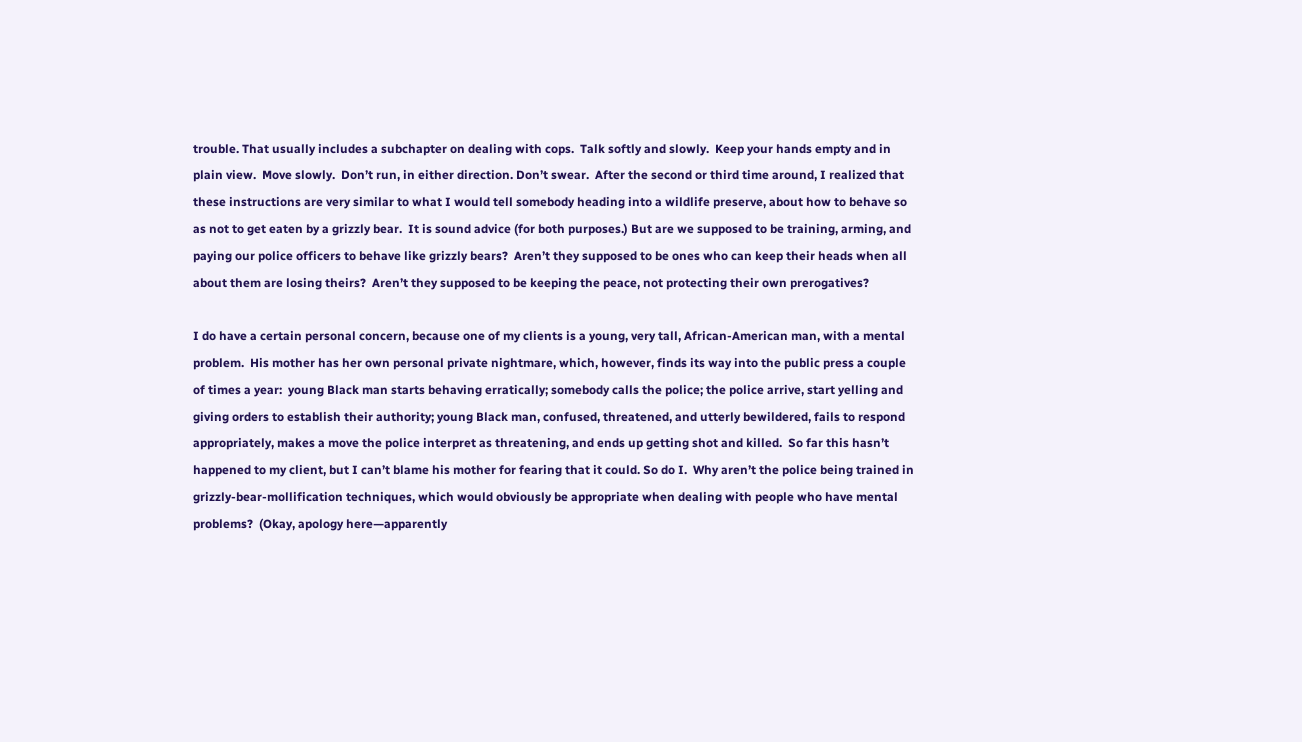trouble. That usually includes a subchapter on dealing with cops.  Talk softly and slowly.  Keep your hands empty and in plain view.  Move slowly.  Don’t run, in either direction. Don’t swear.  After the second or third time around, I realized that these instructions are very similar to what I would tell somebody heading into a wildlife preserve, about how to behave so as not to get eaten by a grizzly bear.  It is sound advice (for both purposes.) But are we supposed to be training, arming, and paying our police officers to behave like grizzly bears?  Aren’t they supposed to be ones who can keep their heads when all about them are losing theirs?  Aren’t they supposed to be keeping the peace, not protecting their own prerogatives?

I do have a certain personal concern, because one of my clients is a young, very tall, African-American man, with a mental problem.  His mother has her own personal private nightmare, which, however, finds its way into the public press a couple of times a year:  young Black man starts behaving erratically; somebody calls the police; the police arrive, start yelling and giving orders to establish their authority; young Black man, confused, threatened, and utterly bewildered, fails to respond appropriately, makes a move the police interpret as threatening, and ends up getting shot and killed.  So far this hasn’t happened to my client, but I can’t blame his mother for fearing that it could. So do I.  Why aren’t the police being trained in grizzly-bear-mollification techniques, which would obviously be appropriate when dealing with people who have mental problems?  (Okay, apology here—apparently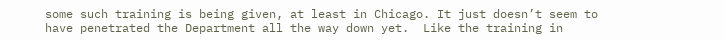some such training is being given, at least in Chicago. It just doesn’t seem to have penetrated the Department all the way down yet.  Like the training in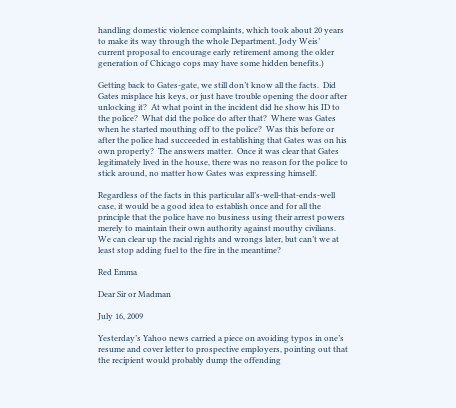handling domestic violence complaints, which took about 20 years to make its way through the whole Department. Jody Weis’ current proposal to encourage early retirement among the older generation of Chicago cops may have some hidden benefits.)

Getting back to Gates-gate, we still don’t know all the facts.  Did Gates misplace his keys, or just have trouble opening the door after unlocking it?  At what point in the incident did he show his ID to the police?  What did the police do after that?  Where was Gates when he started mouthing off to the police?  Was this before or after the police had succeeded in establishing that Gates was on his own property?  The answers matter.  Once it was clear that Gates legitimately lived in the house, there was no reason for the police to stick around, no matter how Gates was expressing himself.

Regardless of the facts in this particular all’s-well-that-ends-well case, it would be a good idea to establish once and for all the principle that the police have no business using their arrest powers merely to maintain their own authority against mouthy civilians.  We can clear up the racial rights and wrongs later, but can’t we at least stop adding fuel to the fire in the meantime?

Red Emma

Dear Sir or Madman

July 16, 2009

Yesterday’s Yahoo news carried a piece on avoiding typos in one’s resume and cover letter to prospective employers, pointing out that the recipient would probably dump the offending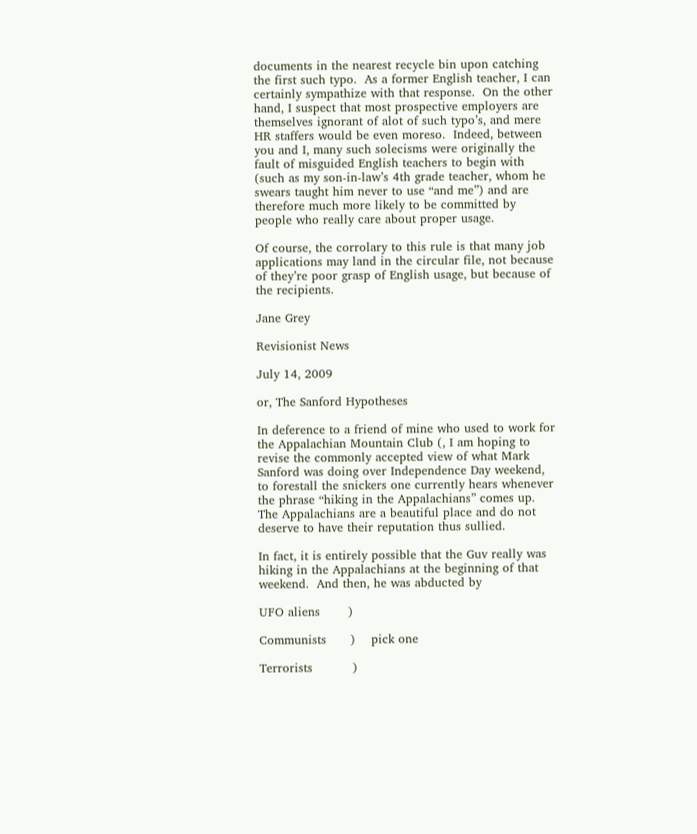documents in the nearest recycle bin upon catching the first such typo.  As a former English teacher, I can certainly sympathize with that response.  On the other hand, I suspect that most prospective employers are themselves ignorant of alot of such typo’s, and mere HR staffers would be even moreso.  Indeed, between you and I, many such solecisms were originally the fault of misguided English teachers to begin with (such as my son-in-law’s 4th grade teacher, whom he swears taught him never to use “and me”) and are therefore much more likely to be committed by people who really care about proper usage.

Of course, the corrolary to this rule is that many job applications may land in the circular file, not because of they’re poor grasp of English usage, but because of the recipients.

Jane Grey

Revisionist News

July 14, 2009

or, The Sanford Hypotheses

In deference to a friend of mine who used to work for the Appalachian Mountain Club (, I am hoping to revise the commonly accepted view of what Mark Sanford was doing over Independence Day weekend, to forestall the snickers one currently hears whenever the phrase “hiking in the Appalachians” comes up.  The Appalachians are a beautiful place and do not deserve to have their reputation thus sullied.

In fact, it is entirely possible that the Guv really was hiking in the Appalachians at the beginning of that weekend.  And then, he was abducted by

UFO aliens       )

Communists      )    pick one

Terrorists          )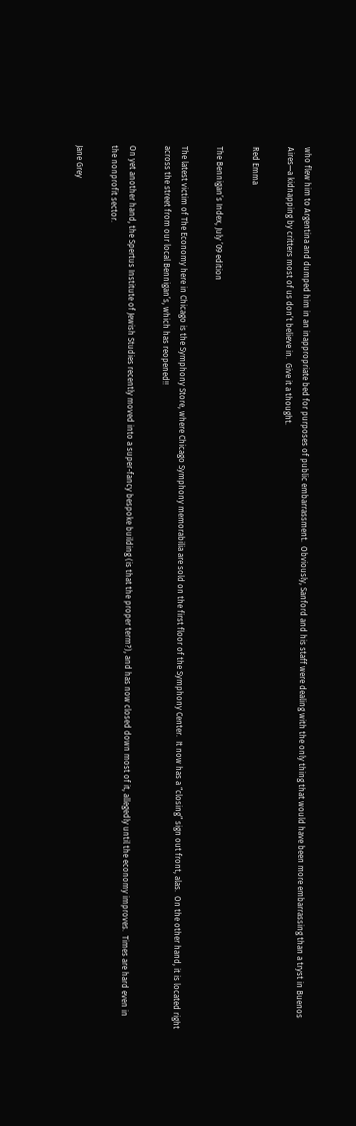who flew him to Argentina and dumped him in an inappropriate bed for purposes of public embarrassment.  Obviously, Sanford and his staff were dealing with the only thing that would have been more embarrassing than a tryst in Buenos Aires—a kidnapping by critters most of us don’t believe in.  Give it a thought.

Red Emma

The Bennigan’s Index, July ’09 edition

The latest victim of The Economy here in Chicago is the Symphony Store, where Chicago Symphony memorabilia are sold on the first floor of the Symphony Center.  It now has a “closing” sign out front, alas.  On the other hand, it is located right across the street from our local Bennigan’s, which has reopened!!

On yet another hand, the Spertus Institute of Jewish Studies recently moved into a super-fancy bespoke building (is that the proper term?), and has now closed down most of it, allegedly until the economy improves.  Times are hard even in the nonprofit sector.

Jane Grey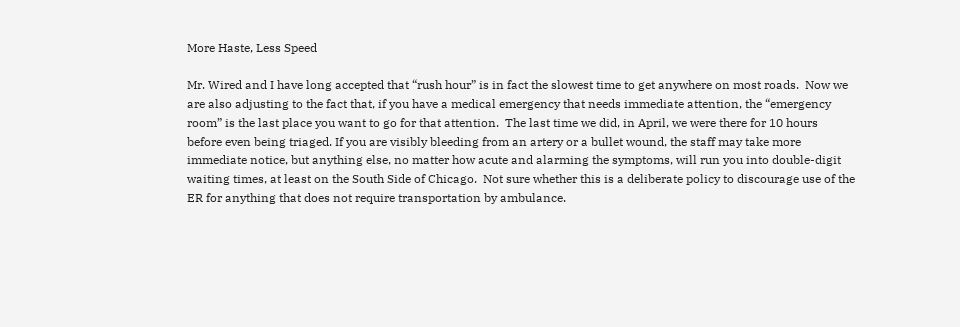More Haste, Less Speed

Mr. Wired and I have long accepted that “rush hour” is in fact the slowest time to get anywhere on most roads.  Now we are also adjusting to the fact that, if you have a medical emergency that needs immediate attention, the “emergency room” is the last place you want to go for that attention.  The last time we did, in April, we were there for 10 hours before even being triaged. If you are visibly bleeding from an artery or a bullet wound, the staff may take more immediate notice, but anything else, no matter how acute and alarming the symptoms, will run you into double-digit waiting times, at least on the South Side of Chicago.  Not sure whether this is a deliberate policy to discourage use of the ER for anything that does not require transportation by ambulance.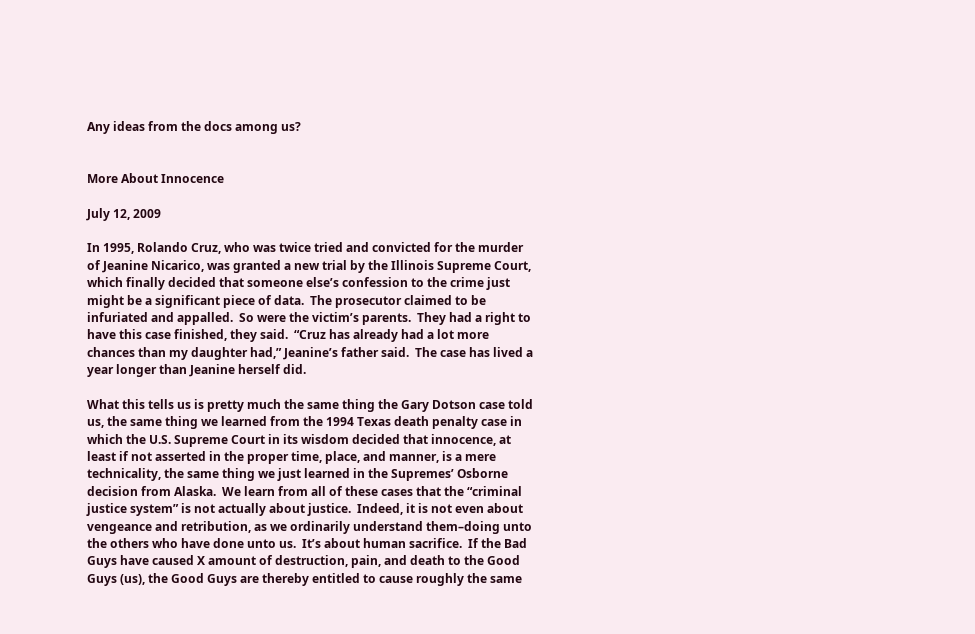Any ideas from the docs among us?


More About Innocence

July 12, 2009

In 1995, Rolando Cruz, who was twice tried and convicted for the murder of Jeanine Nicarico, was granted a new trial by the Illinois Supreme Court, which finally decided that someone else’s confession to the crime just might be a significant piece of data.  The prosecutor claimed to be infuriated and appalled.  So were the victim’s parents.  They had a right to have this case finished, they said.  “Cruz has already had a lot more chances than my daughter had,” Jeanine’s father said.  The case has lived a year longer than Jeanine herself did.

What this tells us is pretty much the same thing the Gary Dotson case told us, the same thing we learned from the 1994 Texas death penalty case in which the U.S. Supreme Court in its wisdom decided that innocence, at least if not asserted in the proper time, place, and manner, is a mere technicality, the same thing we just learned in the Supremes’ Osborne decision from Alaska.  We learn from all of these cases that the “criminal justice system” is not actually about justice.  Indeed, it is not even about vengeance and retribution, as we ordinarily understand them–doing unto the others who have done unto us.  It’s about human sacrifice.  If the Bad Guys have caused X amount of destruction, pain, and death to the Good Guys (us), the Good Guys are thereby entitled to cause roughly the same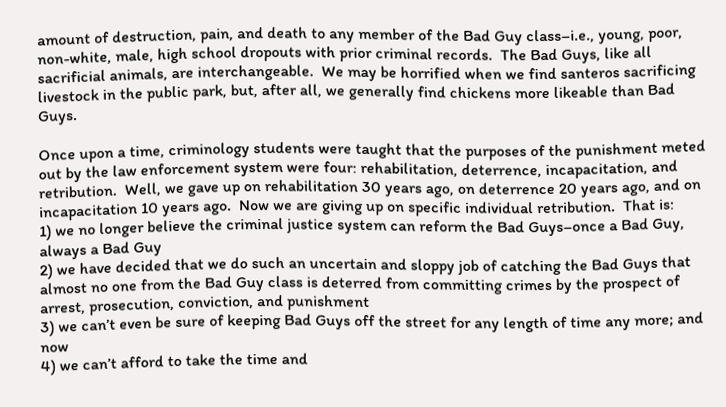amount of destruction, pain, and death to any member of the Bad Guy class–i.e., young, poor, non-white, male, high school dropouts with prior criminal records.  The Bad Guys, like all sacrificial animals, are interchangeable.  We may be horrified when we find santeros sacrificing livestock in the public park, but, after all, we generally find chickens more likeable than Bad Guys.

Once upon a time, criminology students were taught that the purposes of the punishment meted out by the law enforcement system were four: rehabilitation, deterrence, incapacitation, and retribution.  Well, we gave up on rehabilitation 30 years ago, on deterrence 20 years ago, and on incapacitation 10 years ago.  Now we are giving up on specific individual retribution.  That is:
1) we no longer believe the criminal justice system can reform the Bad Guys–once a Bad Guy, always a Bad Guy
2) we have decided that we do such an uncertain and sloppy job of catching the Bad Guys that almost no one from the Bad Guy class is deterred from committing crimes by the prospect of arrest, prosecution, conviction, and punishment
3) we can’t even be sure of keeping Bad Guys off the street for any length of time any more; and now
4) we can’t afford to take the time and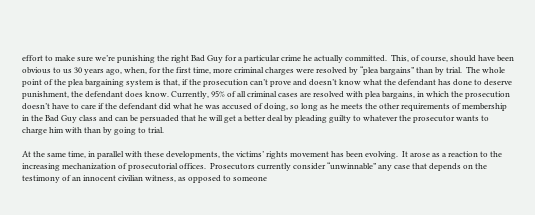effort to make sure we’re punishing the right Bad Guy for a particular crime he actually committed.  This, of course, should have been obvious to us 30 years ago, when, for the first time, more criminal charges were resolved by “plea bargains” than by trial.  The whole point of the plea bargaining system is that, if the prosecution can’t prove and doesn’t know what the defendant has done to deserve punishment, the defendant does know. Currently, 95% of all criminal cases are resolved with plea bargains, in which the prosecution doesn’t have to care if the defendant did what he was accused of doing, so long as he meets the other requirements of membership in the Bad Guy class and can be persuaded that he will get a better deal by pleading guilty to whatever the prosecutor wants to charge him with than by going to trial.

At the same time, in parallel with these developments, the victims’ rights movement has been evolving.  It arose as a reaction to the increasing mechanization of prosecutorial offices.  Prosecutors currently consider “unwinnable” any case that depends on the testimony of an innocent civilian witness, as opposed to someone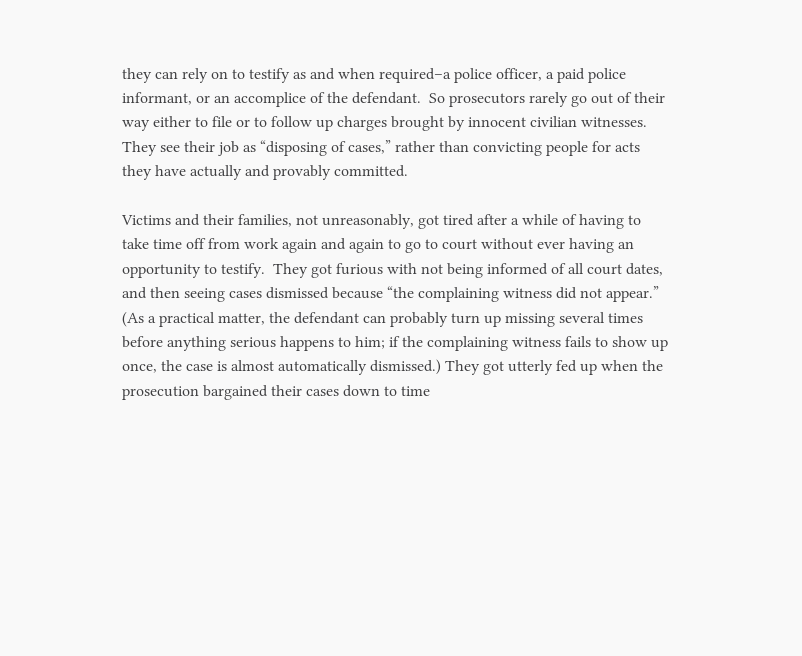they can rely on to testify as and when required–a police officer, a paid police informant, or an accomplice of the defendant.  So prosecutors rarely go out of their way either to file or to follow up charges brought by innocent civilian witnesses.  They see their job as “disposing of cases,” rather than convicting people for acts they have actually and provably committed.

Victims and their families, not unreasonably, got tired after a while of having to take time off from work again and again to go to court without ever having an opportunity to testify.  They got furious with not being informed of all court dates, and then seeing cases dismissed because “the complaining witness did not appear.”  (As a practical matter, the defendant can probably turn up missing several times before anything serious happens to him; if the complaining witness fails to show up once, the case is almost automatically dismissed.) They got utterly fed up when the prosecution bargained their cases down to time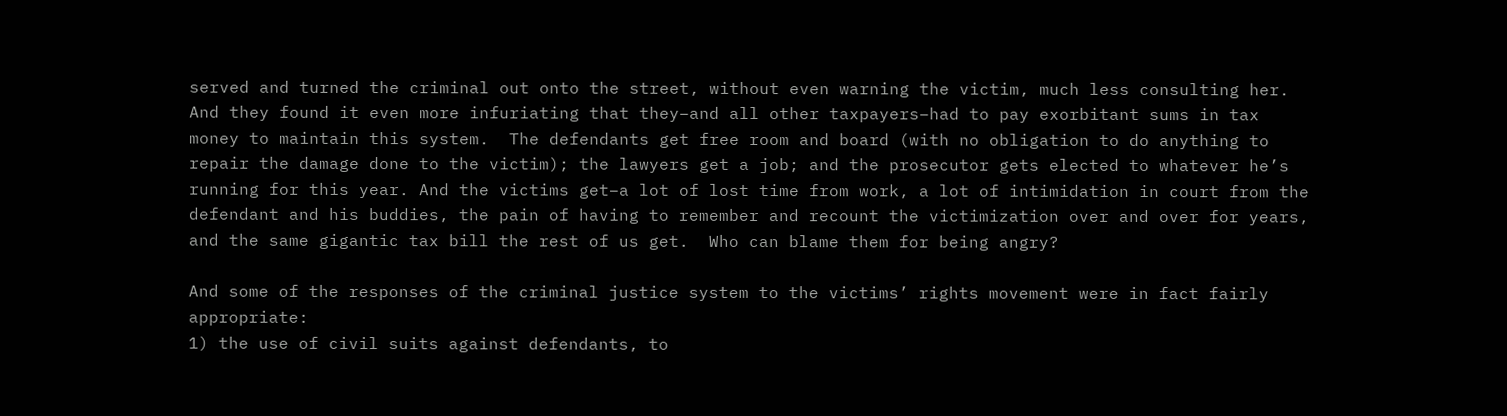served and turned the criminal out onto the street, without even warning the victim, much less consulting her.  And they found it even more infuriating that they–and all other taxpayers–had to pay exorbitant sums in tax money to maintain this system.  The defendants get free room and board (with no obligation to do anything to repair the damage done to the victim); the lawyers get a job; and the prosecutor gets elected to whatever he’s running for this year. And the victims get–a lot of lost time from work, a lot of intimidation in court from the defendant and his buddies, the pain of having to remember and recount the victimization over and over for years, and the same gigantic tax bill the rest of us get.  Who can blame them for being angry?

And some of the responses of the criminal justice system to the victims’ rights movement were in fact fairly appropriate:
1) the use of civil suits against defendants, to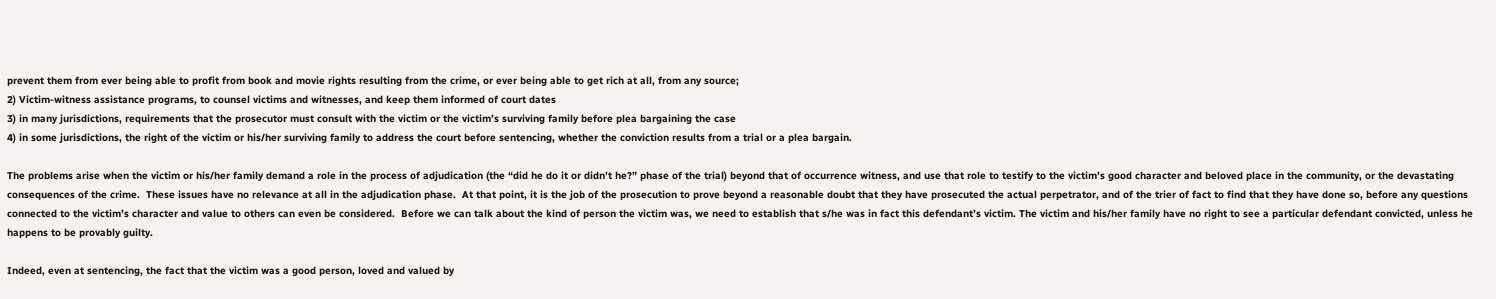prevent them from ever being able to profit from book and movie rights resulting from the crime, or ever being able to get rich at all, from any source;
2) Victim-witness assistance programs, to counsel victims and witnesses, and keep them informed of court dates
3) in many jurisdictions, requirements that the prosecutor must consult with the victim or the victim’s surviving family before plea bargaining the case
4) in some jurisdictions, the right of the victim or his/her surviving family to address the court before sentencing, whether the conviction results from a trial or a plea bargain.

The problems arise when the victim or his/her family demand a role in the process of adjudication (the “did he do it or didn’t he?” phase of the trial) beyond that of occurrence witness, and use that role to testify to the victim’s good character and beloved place in the community, or the devastating consequences of the crime.  These issues have no relevance at all in the adjudication phase.  At that point, it is the job of the prosecution to prove beyond a reasonable doubt that they have prosecuted the actual perpetrator, and of the trier of fact to find that they have done so, before any questions connected to the victim’s character and value to others can even be considered.  Before we can talk about the kind of person the victim was, we need to establish that s/he was in fact this defendant’s victim. The victim and his/her family have no right to see a particular defendant convicted, unless he happens to be provably guilty.

Indeed, even at sentencing, the fact that the victim was a good person, loved and valued by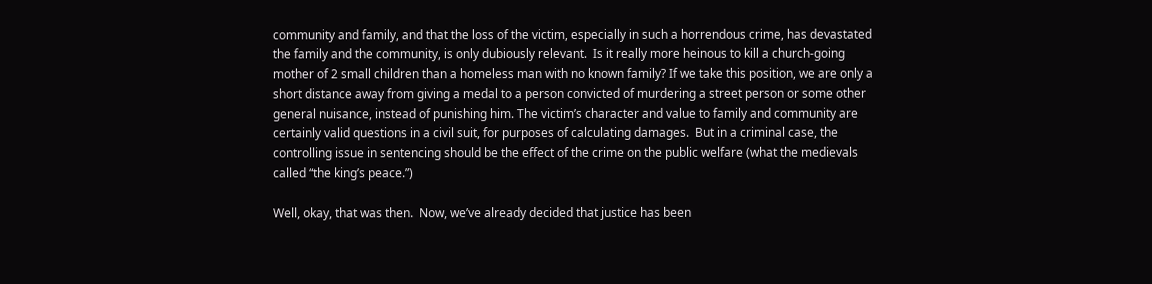community and family, and that the loss of the victim, especially in such a horrendous crime, has devastated the family and the community, is only dubiously relevant.  Is it really more heinous to kill a church-going mother of 2 small children than a homeless man with no known family? If we take this position, we are only a short distance away from giving a medal to a person convicted of murdering a street person or some other general nuisance, instead of punishing him. The victim’s character and value to family and community are certainly valid questions in a civil suit, for purposes of calculating damages.  But in a criminal case, the controlling issue in sentencing should be the effect of the crime on the public welfare (what the medievals called “the king’s peace.”)

Well, okay, that was then.  Now, we’ve already decided that justice has been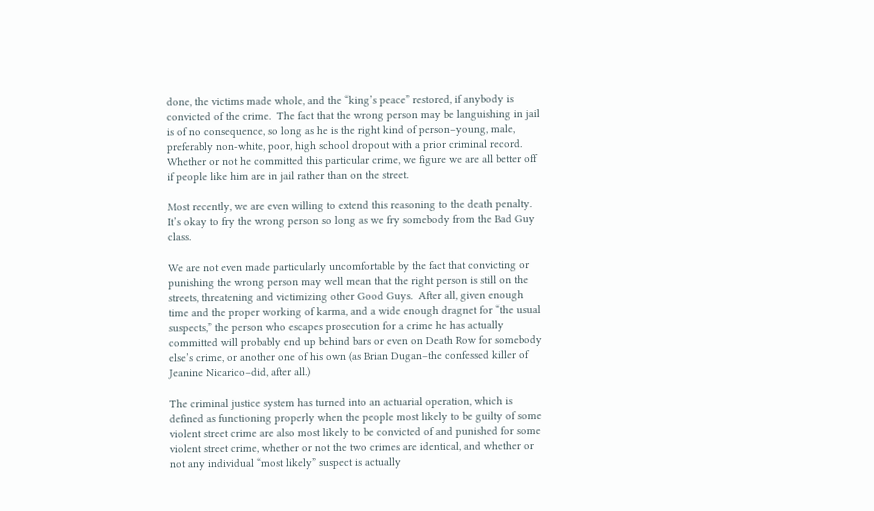done, the victims made whole, and the “king’s peace” restored, if anybody is convicted of the crime.  The fact that the wrong person may be languishing in jail is of no consequence, so long as he is the right kind of person–young, male, preferably non-white, poor, high school dropout with a prior criminal record.  Whether or not he committed this particular crime, we figure we are all better off if people like him are in jail rather than on the street.

Most recently, we are even willing to extend this reasoning to the death penalty.  It’s okay to fry the wrong person so long as we fry somebody from the Bad Guy class.

We are not even made particularly uncomfortable by the fact that convicting or punishing the wrong person may well mean that the right person is still on the streets, threatening and victimizing other Good Guys.  After all, given enough time and the proper working of karma, and a wide enough dragnet for “the usual suspects,” the person who escapes prosecution for a crime he has actually committed will probably end up behind bars or even on Death Row for somebody else’s crime, or another one of his own (as Brian Dugan–the confessed killer of Jeanine Nicarico–did, after all.)

The criminal justice system has turned into an actuarial operation, which is defined as functioning properly when the people most likely to be guilty of some violent street crime are also most likely to be convicted of and punished for some violent street crime, whether or not the two crimes are identical, and whether or not any individual “most likely” suspect is actually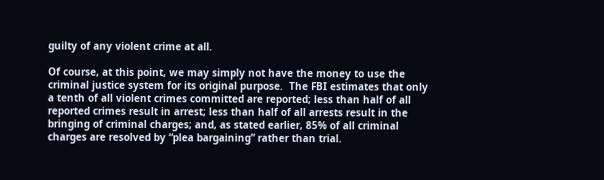guilty of any violent crime at all.

Of course, at this point, we may simply not have the money to use the criminal justice system for its original purpose.  The FBI estimates that only a tenth of all violent crimes committed are reported; less than half of all reported crimes result in arrest; less than half of all arrests result in the bringing of criminal charges; and, as stated earlier, 85% of all criminal charges are resolved by “plea bargaining” rather than trial.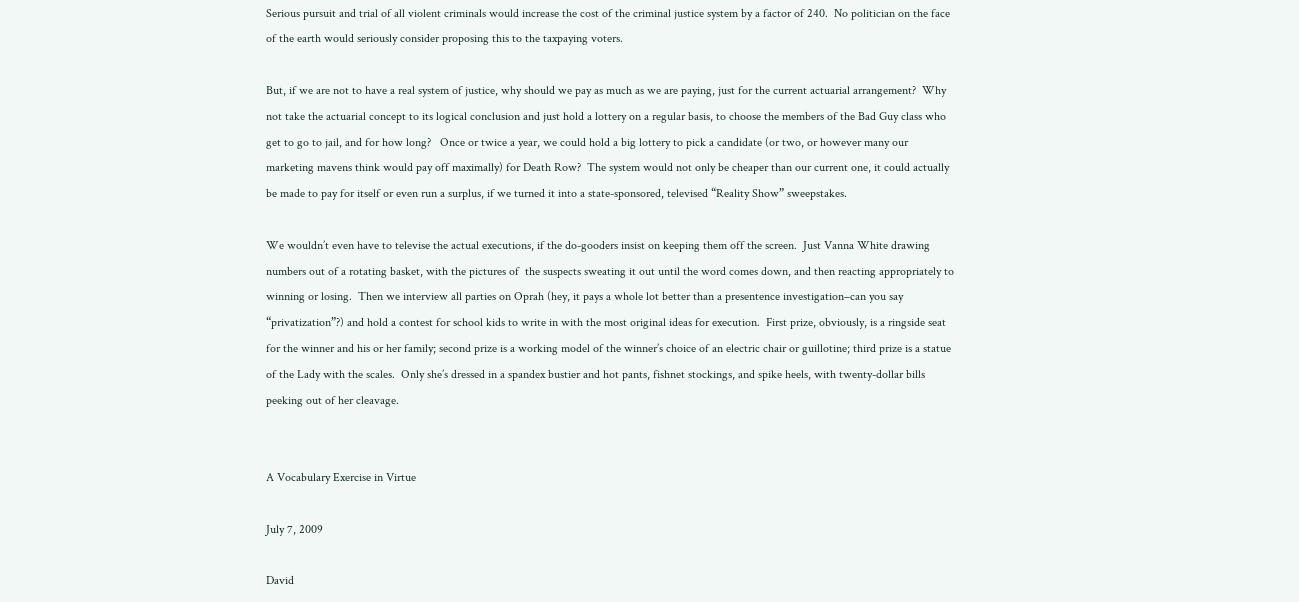Serious pursuit and trial of all violent criminals would increase the cost of the criminal justice system by a factor of 240.  No politician on the face of the earth would seriously consider proposing this to the taxpaying voters.

But, if we are not to have a real system of justice, why should we pay as much as we are paying, just for the current actuarial arrangement?  Why not take the actuarial concept to its logical conclusion and just hold a lottery on a regular basis, to choose the members of the Bad Guy class who get to go to jail, and for how long?   Once or twice a year, we could hold a big lottery to pick a candidate (or two, or however many our marketing mavens think would pay off maximally) for Death Row?  The system would not only be cheaper than our current one, it could actually be made to pay for itself or even run a surplus, if we turned it into a state-sponsored, televised “Reality Show” sweepstakes.

We wouldn’t even have to televise the actual executions, if the do-gooders insist on keeping them off the screen.  Just Vanna White drawing numbers out of a rotating basket, with the pictures of  the suspects sweating it out until the word comes down, and then reacting appropriately to winning or losing.  Then we interview all parties on Oprah (hey, it pays a whole lot better than a presentence investigation–can you say “privatization”?) and hold a contest for school kids to write in with the most original ideas for execution.  First prize, obviously, is a ringside seat for the winner and his or her family; second prize is a working model of the winner’s choice of an electric chair or guillotine; third prize is a statue of the Lady with the scales.  Only she’s dressed in a spandex bustier and hot pants, fishnet stockings, and spike heels, with twenty-dollar bills peeking out of her cleavage.


A Vocabulary Exercise in Virtue

July 7, 2009

David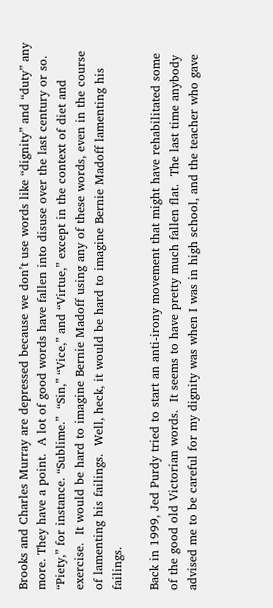Brooks and Charles Murray are depressed because we don’t use words like “dignity” and “duty” any more. They have a point.  A lot of good words have fallen into disuse over the last century or so.  “Piety,” for instance. “Sublime.”  “Sin,” “Vice,” and “Virtue,” except in the context of diet and exercise.  It would be hard to imagine Bernie Madoff using any of these words, even in the course of lamenting his failings.  Well, heck, it would be hard to imagine Bernie Madoff lamenting his failings.

Back in 1999, Jed Purdy tried to start an anti-irony movement that might have rehabilitated some of the good old Victorian words.  It seems to have pretty much fallen flat.  The last time anybody advised me to be careful for my dignity was when I was in high school, and the teacher who gave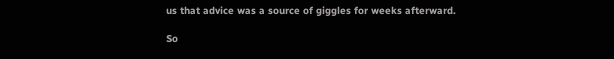us that advice was a source of giggles for weeks afterward.

So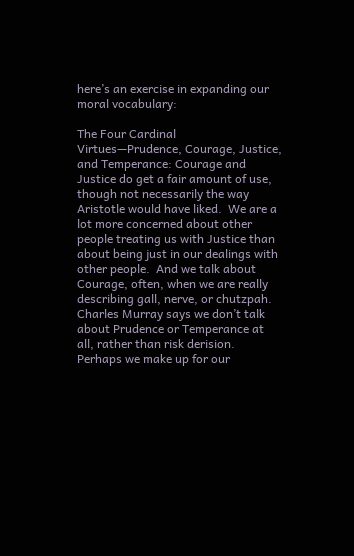here’s an exercise in expanding our moral vocabulary:

The Four Cardinal Virtues—Prudence, Courage, Justice, and Temperance: Courage and Justice do get a fair amount of use, though not necessarily the way Aristotle would have liked.  We are a lot more concerned about other people treating us with Justice than about being just in our dealings with other people.  And we talk about Courage, often, when we are really describing gall, nerve, or chutzpah.  Charles Murray says we don’t talk about Prudence or Temperance at all, rather than risk derision.  Perhaps we make up for our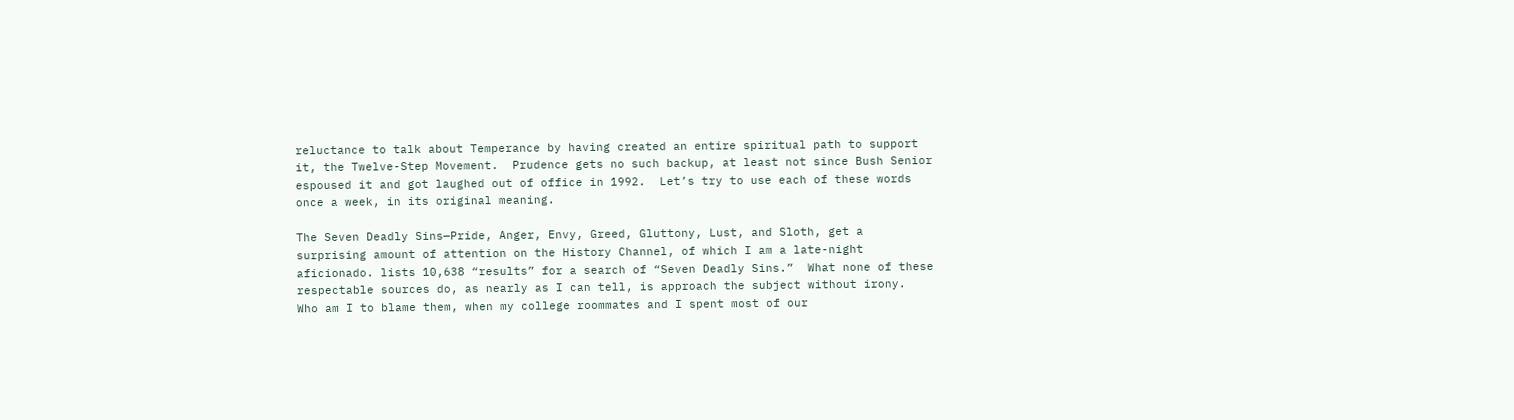reluctance to talk about Temperance by having created an entire spiritual path to support it, the Twelve-Step Movement.  Prudence gets no such backup, at least not since Bush Senior espoused it and got laughed out of office in 1992.  Let’s try to use each of these words once a week, in its original meaning.

The Seven Deadly Sins—Pride, Anger, Envy, Greed, Gluttony, Lust, and Sloth, get a surprising amount of attention on the History Channel, of which I am a late-night aficionado. lists 10,638 “results” for a search of “Seven Deadly Sins.”  What none of these respectable sources do, as nearly as I can tell, is approach the subject without irony.  Who am I to blame them, when my college roommates and I spent most of our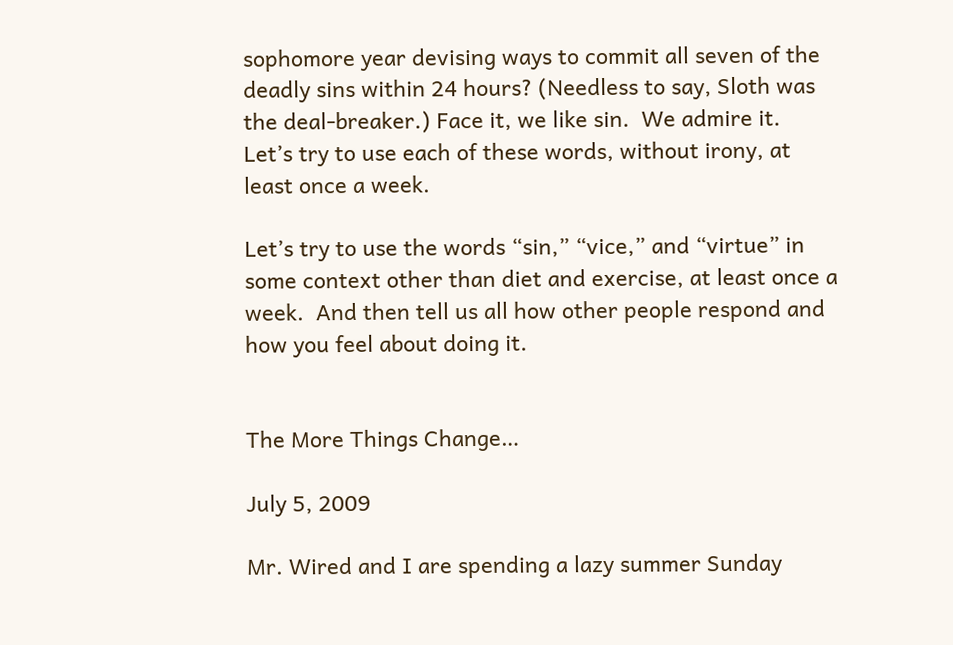sophomore year devising ways to commit all seven of the deadly sins within 24 hours? (Needless to say, Sloth was the deal-breaker.) Face it, we like sin.  We admire it.  Let’s try to use each of these words, without irony, at least once a week.

Let’s try to use the words “sin,” “vice,” and “virtue” in some context other than diet and exercise, at least once a week.  And then tell us all how other people respond and how you feel about doing it.


The More Things Change…

July 5, 2009

Mr. Wired and I are spending a lazy summer Sunday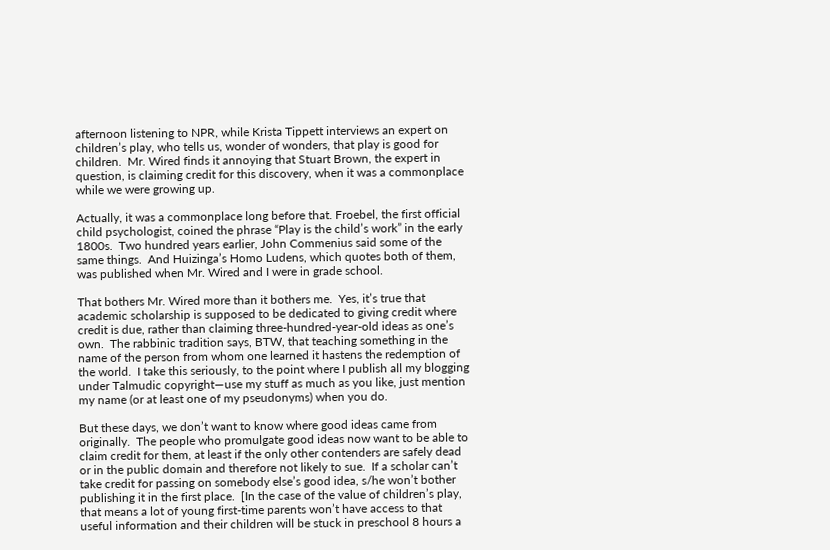afternoon listening to NPR, while Krista Tippett interviews an expert on children’s play, who tells us, wonder of wonders, that play is good for children.  Mr. Wired finds it annoying that Stuart Brown, the expert in question, is claiming credit for this discovery, when it was a commonplace while we were growing up.

Actually, it was a commonplace long before that. Froebel, the first official child psychologist, coined the phrase “Play is the child’s work” in the early 1800s.  Two hundred years earlier, John Commenius said some of the same things.  And Huizinga’s Homo Ludens, which quotes both of them, was published when Mr. Wired and I were in grade school.

That bothers Mr. Wired more than it bothers me.  Yes, it’s true that academic scholarship is supposed to be dedicated to giving credit where credit is due, rather than claiming three-hundred-year-old ideas as one’s own.  The rabbinic tradition says, BTW, that teaching something in the name of the person from whom one learned it hastens the redemption of the world.  I take this seriously, to the point where I publish all my blogging under Talmudic copyright—use my stuff as much as you like, just mention my name (or at least one of my pseudonyms) when you do.

But these days, we don’t want to know where good ideas came from originally.  The people who promulgate good ideas now want to be able to claim credit for them, at least if the only other contenders are safely dead or in the public domain and therefore not likely to sue.  If a scholar can’t take credit for passing on somebody else’s good idea, s/he won’t bother publishing it in the first place.  [In the case of the value of children’s play, that means a lot of young first-time parents won’t have access to that useful information and their children will be stuck in preschool 8 hours a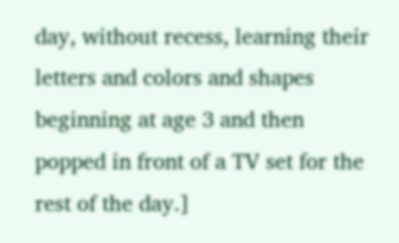day, without recess, learning their letters and colors and shapes beginning at age 3 and then popped in front of a TV set for the rest of the day.]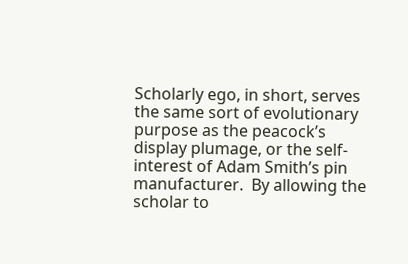Scholarly ego, in short, serves the same sort of evolutionary purpose as the peacock’s display plumage, or the self-interest of Adam Smith’s pin manufacturer.  By allowing the scholar to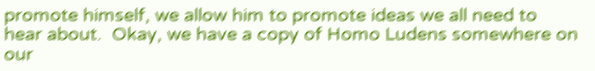promote himself, we allow him to promote ideas we all need to hear about.  Okay, we have a copy of Homo Ludens somewhere on our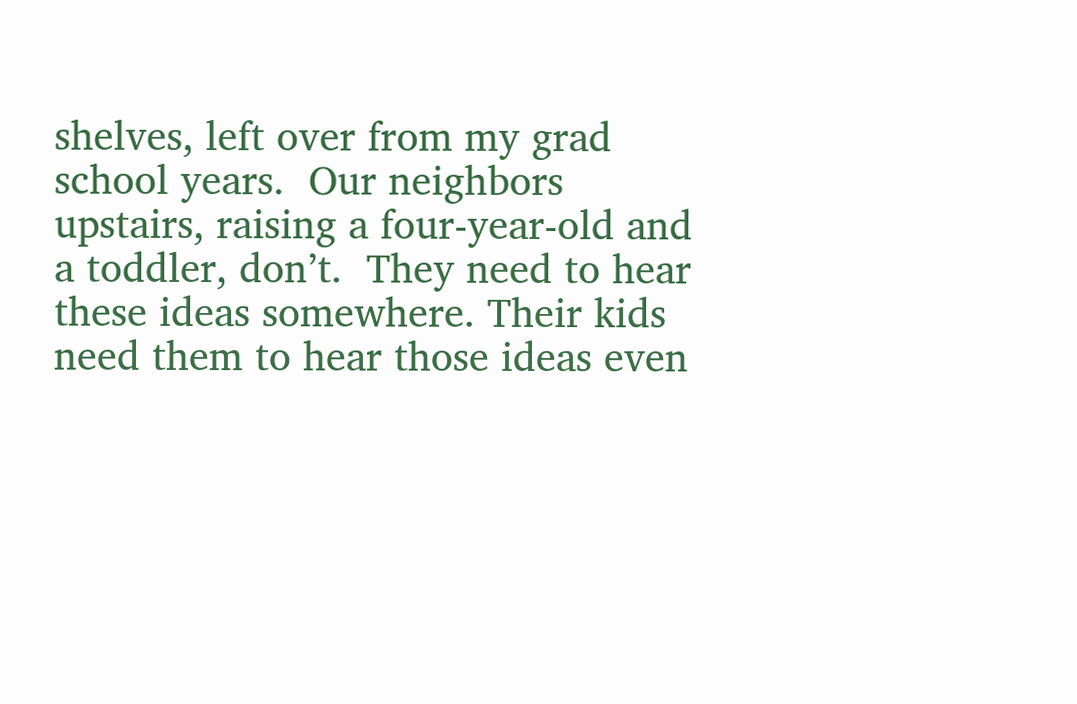shelves, left over from my grad school years.  Our neighbors upstairs, raising a four-year-old and a toddler, don’t.  They need to hear these ideas somewhere. Their kids need them to hear those ideas even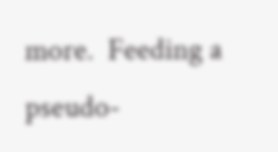more.  Feeding a pseudo-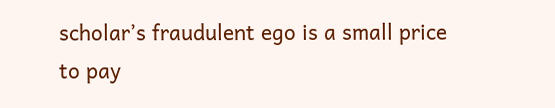scholar’s fraudulent ego is a small price to pay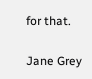for that.

Jane Grey